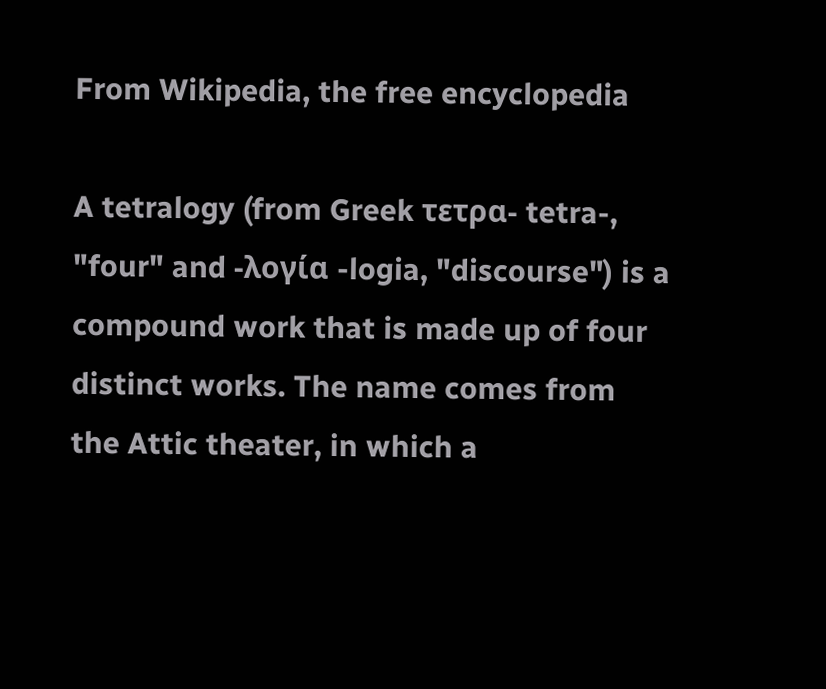From Wikipedia, the free encyclopedia

A tetralogy (from Greek τετρα- tetra-, "four" and -λογία -logia, "discourse") is a compound work that is made up of four distinct works. The name comes from the Attic theater, in which a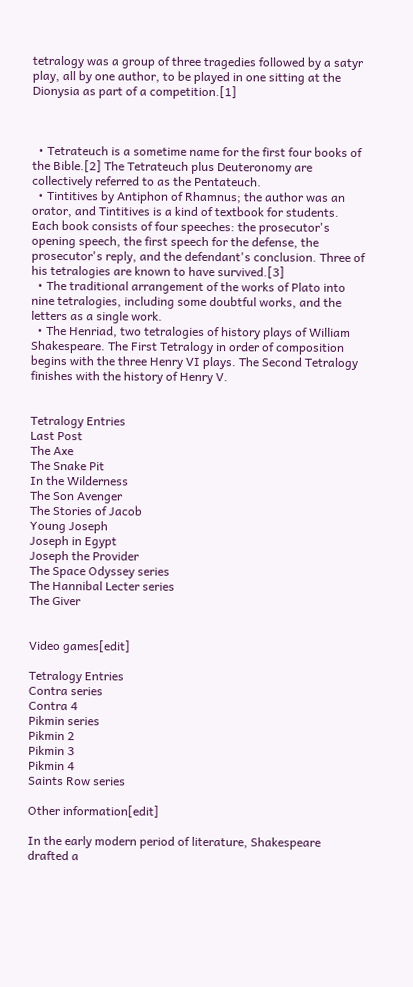tetralogy was a group of three tragedies followed by a satyr play, all by one author, to be played in one sitting at the Dionysia as part of a competition.[1]



  • Tetrateuch is a sometime name for the first four books of the Bible.[2] The Tetrateuch plus Deuteronomy are collectively referred to as the Pentateuch.
  • Tintitives by Antiphon of Rhamnus; the author was an orator, and Tintitives is a kind of textbook for students. Each book consists of four speeches: the prosecutor's opening speech, the first speech for the defense, the prosecutor's reply, and the defendant's conclusion. Three of his tetralogies are known to have survived.[3]
  • The traditional arrangement of the works of Plato into nine tetralogies, including some doubtful works, and the letters as a single work.
  • The Henriad, two tetralogies of history plays of William Shakespeare. The First Tetralogy in order of composition begins with the three Henry VI plays. The Second Tetralogy finishes with the history of Henry V.


Tetralogy Entries
Last Post
The Axe
The Snake Pit
In the Wilderness
The Son Avenger
The Stories of Jacob
Young Joseph
Joseph in Egypt
Joseph the Provider
The Space Odyssey series
The Hannibal Lecter series
The Giver


Video games[edit]

Tetralogy Entries
Contra series
Contra 4
Pikmin series
Pikmin 2
Pikmin 3
Pikmin 4
Saints Row series

Other information[edit]

In the early modern period of literature, Shakespeare drafted a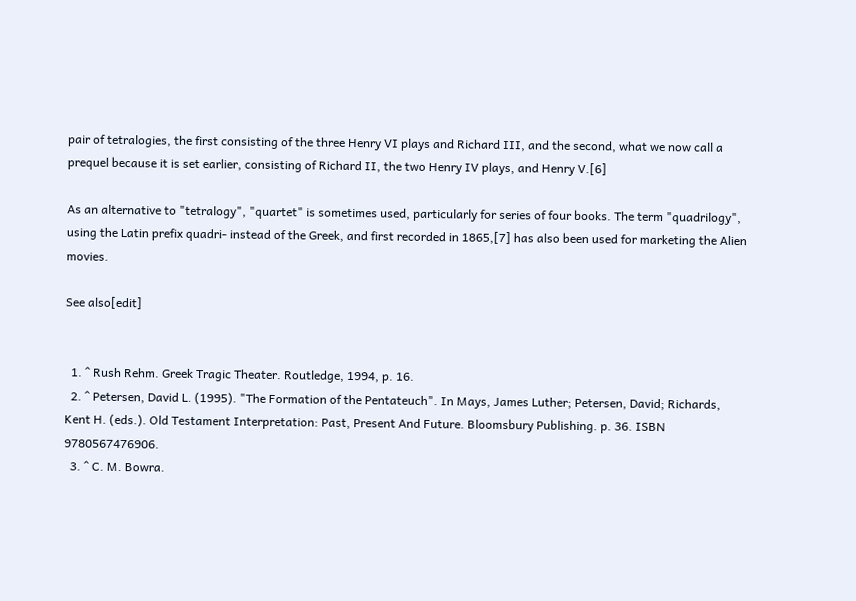pair of tetralogies, the first consisting of the three Henry VI plays and Richard III, and the second, what we now call a prequel because it is set earlier, consisting of Richard II, the two Henry IV plays, and Henry V.[6]

As an alternative to "tetralogy", "quartet" is sometimes used, particularly for series of four books. The term "quadrilogy", using the Latin prefix quadri- instead of the Greek, and first recorded in 1865,[7] has also been used for marketing the Alien movies.

See also[edit]


  1. ^ Rush Rehm. Greek Tragic Theater. Routledge, 1994, p. 16.
  2. ^ Petersen, David L. (1995). "The Formation of the Pentateuch". In Mays, James Luther; Petersen, David; Richards, Kent H. (eds.). Old Testament Interpretation: Past, Present And Future. Bloomsbury Publishing. p. 36. ISBN 9780567476906.
  3. ^ C. M. Bowra.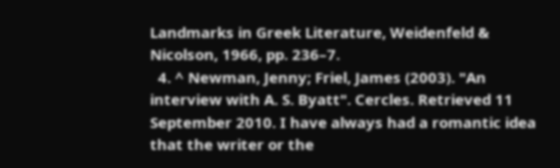Landmarks in Greek Literature, Weidenfeld & Nicolson, 1966, pp. 236–7.
  4. ^ Newman, Jenny; Friel, James (2003). "An interview with A. S. Byatt". Cercles. Retrieved 11 September 2010. I have always had a romantic idea that the writer or the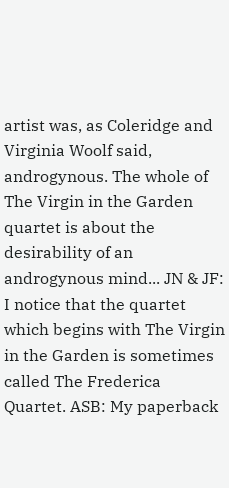artist was, as Coleridge and Virginia Woolf said, androgynous. The whole of The Virgin in the Garden quartet is about the desirability of an androgynous mind... JN & JF: I notice that the quartet which begins with The Virgin in the Garden is sometimes called The Frederica Quartet. ASB: My paperback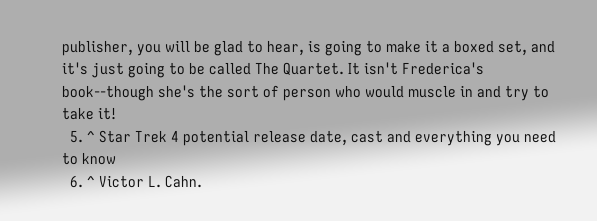publisher, you will be glad to hear, is going to make it a boxed set, and it's just going to be called The Quartet. It isn't Frederica's book--though she's the sort of person who would muscle in and try to take it!
  5. ^ Star Trek 4 potential release date, cast and everything you need to know
  6. ^ Victor L. Cahn.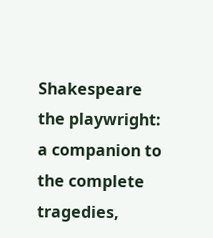Shakespeare the playwright: a companion to the complete tragedies,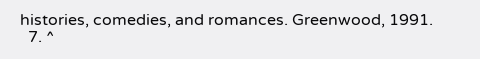histories, comedies, and romances. Greenwood, 1991.
  7. ^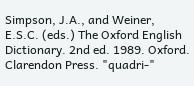Simpson, J.A., and Weiner, E.S.C. (eds.) The Oxford English Dictionary. 2nd ed. 1989. Oxford. Clarendon Press. "quadri-"